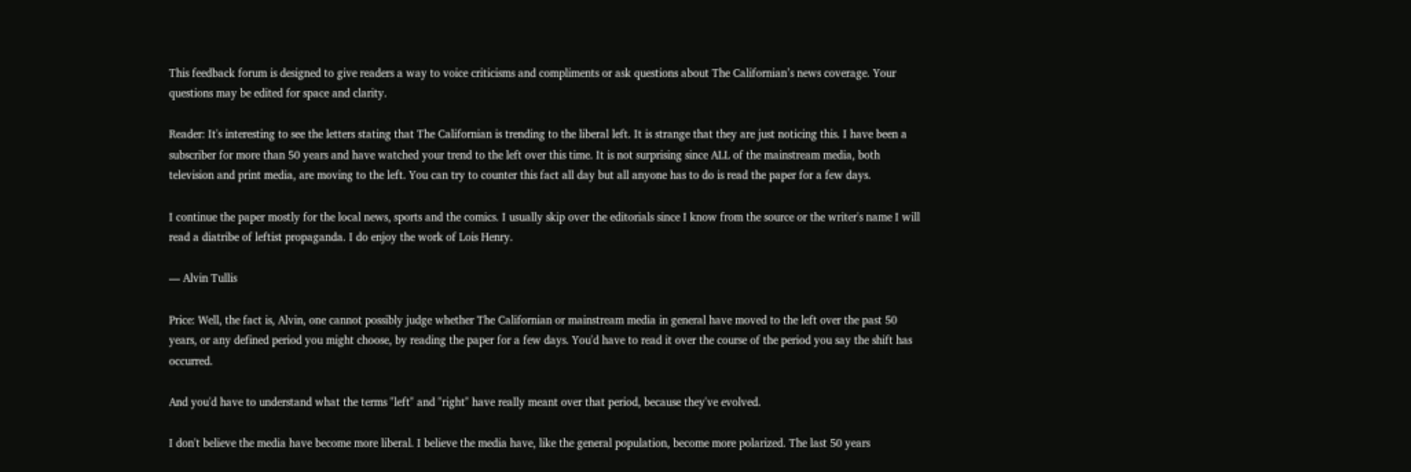This feedback forum is designed to give readers a way to voice criticisms and compliments or ask questions about The Californian’s news coverage. Your questions may be edited for space and clarity.

Reader: It's interesting to see the letters stating that The Californian is trending to the liberal left. It is strange that they are just noticing this. I have been a subscriber for more than 50 years and have watched your trend to the left over this time. It is not surprising since ALL of the mainstream media, both television and print media, are moving to the left. You can try to counter this fact all day but all anyone has to do is read the paper for a few days.

I continue the paper mostly for the local news, sports and the comics. I usually skip over the editorials since I know from the source or the writer's name I will read a diatribe of leftist propaganda. I do enjoy the work of Lois Henry.

— Alvin Tullis

Price: Well, the fact is, Alvin, one cannot possibly judge whether The Californian or mainstream media in general have moved to the left over the past 50 years, or any defined period you might choose, by reading the paper for a few days. You'd have to read it over the course of the period you say the shift has occurred.

And you'd have to understand what the terms "left" and "right" have really meant over that period, because they've evolved.

I don't believe the media have become more liberal. I believe the media have, like the general population, become more polarized. The last 50 years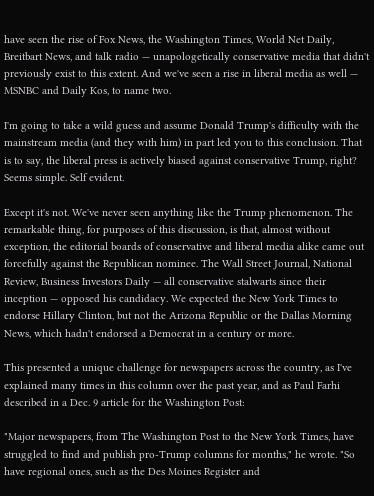have seen the rise of Fox News, the Washington Times, World Net Daily, Breitbart News, and talk radio — unapologetically conservative media that didn't previously exist to this extent. And we've seen a rise in liberal media as well — MSNBC and Daily Kos, to name two.

I'm going to take a wild guess and assume Donald Trump's difficulty with the mainstream media (and they with him) in part led you to this conclusion. That is to say, the liberal press is actively biased against conservative Trump, right? Seems simple. Self evident.

Except it's not. We've never seen anything like the Trump phenomenon. The remarkable thing, for purposes of this discussion, is that, almost without exception, the editorial boards of conservative and liberal media alike came out forcefully against the Republican nominee. The Wall Street Journal, National Review, Business Investors Daily — all conservative stalwarts since their inception — opposed his candidacy. We expected the New York Times to endorse Hillary Clinton, but not the Arizona Republic or the Dallas Morning News, which hadn't endorsed a Democrat in a century or more.

This presented a unique challenge for newspapers across the country, as I've explained many times in this column over the past year, and as Paul Farhi described in a Dec. 9 article for the Washington Post:

"Major newspapers, from The Washington Post to the New York Times, have struggled to find and publish pro-Trump columns for months," he wrote. "So have regional ones, such as the Des Moines Register and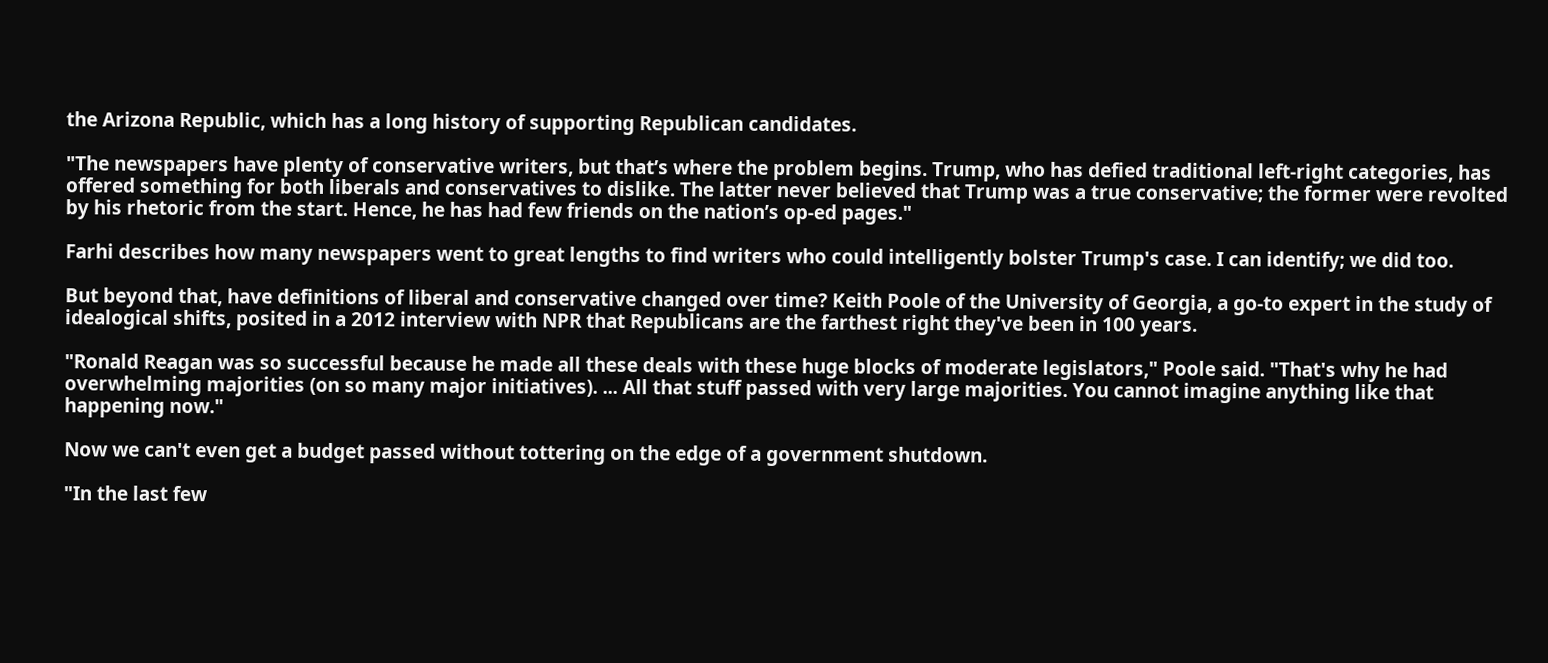the Arizona Republic, which has a long history of supporting Republican candidates.

"The newspapers have plenty of conservative writers, but that’s where the problem begins. Trump, who has defied traditional left-right categories, has offered something for both liberals and conservatives to dislike. The latter never believed that Trump was a true conservative; the former were revolted by his rhetoric from the start. Hence, he has had few friends on the nation’s op-ed pages."

Farhi describes how many newspapers went to great lengths to find writers who could intelligently bolster Trump's case. I can identify; we did too.

But beyond that, have definitions of liberal and conservative changed over time? Keith Poole of the University of Georgia, a go-to expert in the study of idealogical shifts, posited in a 2012 interview with NPR that Republicans are the farthest right they've been in 100 years.

"Ronald Reagan was so successful because he made all these deals with these huge blocks of moderate legislators," Poole said. "That's why he had overwhelming majorities (on so many major initiatives). ... All that stuff passed with very large majorities. You cannot imagine anything like that happening now."

Now we can't even get a budget passed without tottering on the edge of a government shutdown.

"In the last few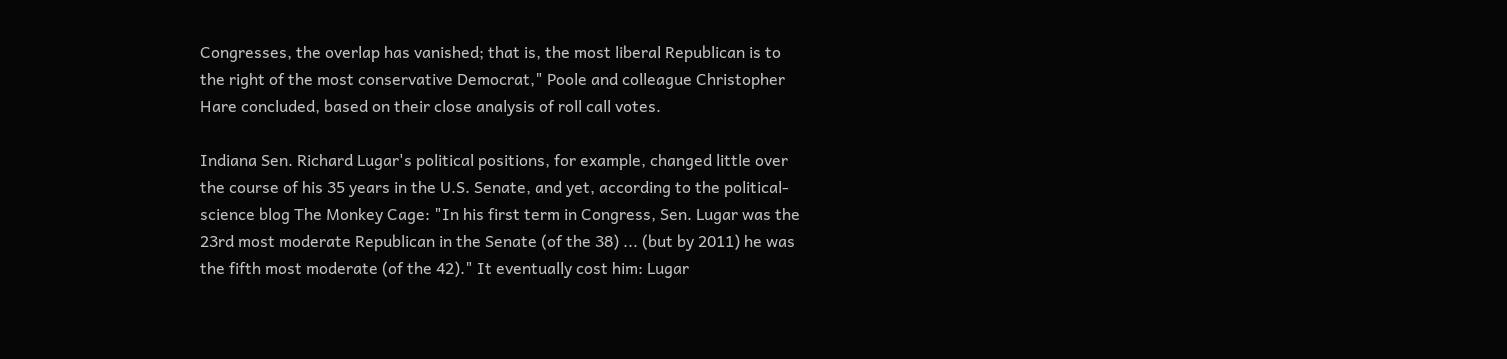Congresses, the overlap has vanished; that is, the most liberal Republican is to the right of the most conservative Democrat," Poole and colleague Christopher Hare concluded, based on their close analysis of roll call votes.

Indiana Sen. Richard Lugar's political positions, for example, changed little over the course of his 35 years in the U.S. Senate, and yet, according to the political-science blog The Monkey Cage: "In his first term in Congress, Sen. Lugar was the 23rd most moderate Republican in the Senate (of the 38) ... (but by 2011) he was the fifth most moderate (of the 42)." It eventually cost him: Lugar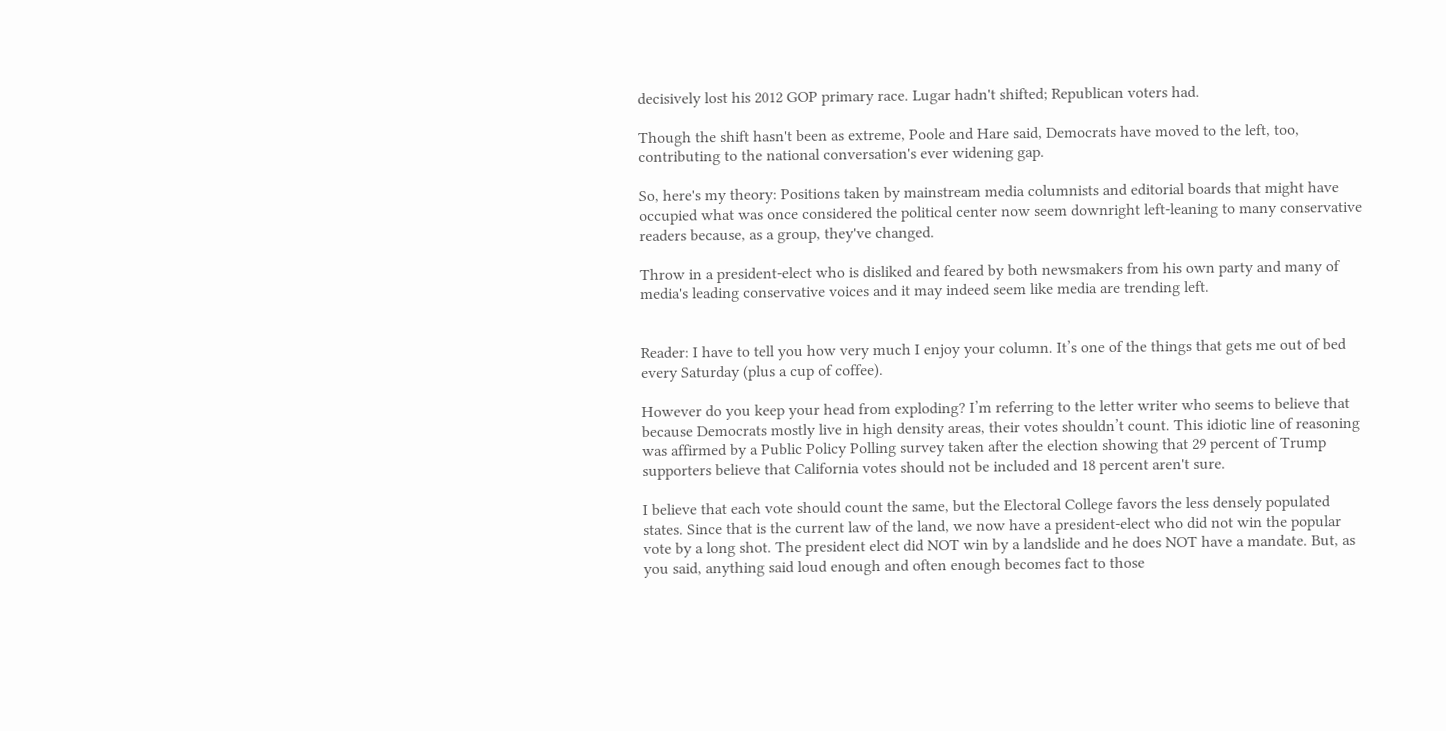decisively lost his 2012 GOP primary race. Lugar hadn't shifted; Republican voters had.

Though the shift hasn't been as extreme, Poole and Hare said, Democrats have moved to the left, too, contributing to the national conversation's ever widening gap.

So, here's my theory: Positions taken by mainstream media columnists and editorial boards that might have occupied what was once considered the political center now seem downright left-leaning to many conservative readers because, as a group, they've changed.

Throw in a president-elect who is disliked and feared by both newsmakers from his own party and many of media's leading conservative voices and it may indeed seem like media are trending left.


Reader: I have to tell you how very much I enjoy your column. It’s one of the things that gets me out of bed every Saturday (plus a cup of coffee).

However do you keep your head from exploding? I’m referring to the letter writer who seems to believe that because Democrats mostly live in high density areas, their votes shouldn’t count. This idiotic line of reasoning was affirmed by a Public Policy Polling survey taken after the election showing that 29 percent of Trump supporters believe that California votes should not be included and 18 percent aren't sure.

I believe that each vote should count the same, but the Electoral College favors the less densely populated states. Since that is the current law of the land, we now have a president-elect who did not win the popular vote by a long shot. The president elect did NOT win by a landslide and he does NOT have a mandate. But, as you said, anything said loud enough and often enough becomes fact to those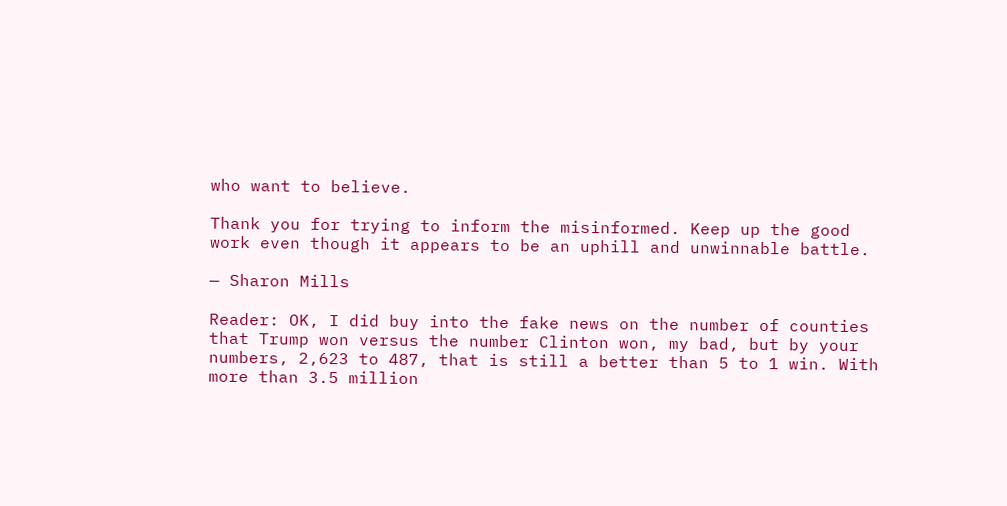who want to believe.

Thank you for trying to inform the misinformed. Keep up the good work even though it appears to be an uphill and unwinnable battle.

— Sharon Mills

Reader: OK, I did buy into the fake news on the number of counties that Trump won versus the number Clinton won, my bad, but by your numbers, 2,623 to 487, that is still a better than 5 to 1 win. With more than 3.5 million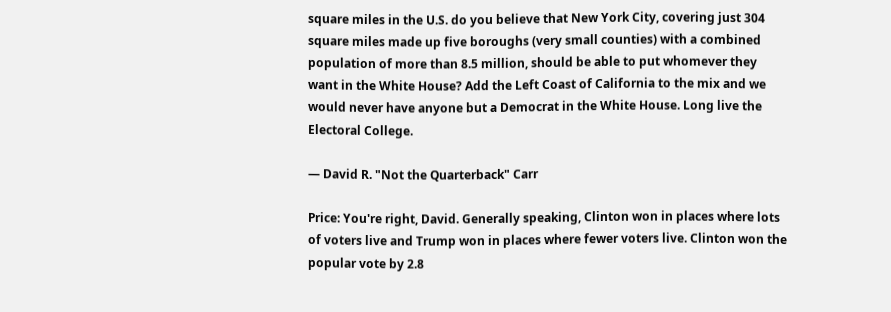square miles in the U.S. do you believe that New York City, covering just 304 square miles made up five boroughs (very small counties) with a combined population of more than 8.5 million, should be able to put whomever they want in the White House? Add the Left Coast of California to the mix and we would never have anyone but a Democrat in the White House. Long live the Electoral College.

— David R. "Not the Quarterback" Carr

Price: You're right, David. Generally speaking, Clinton won in places where lots of voters live and Trump won in places where fewer voters live. Clinton won the popular vote by 2.8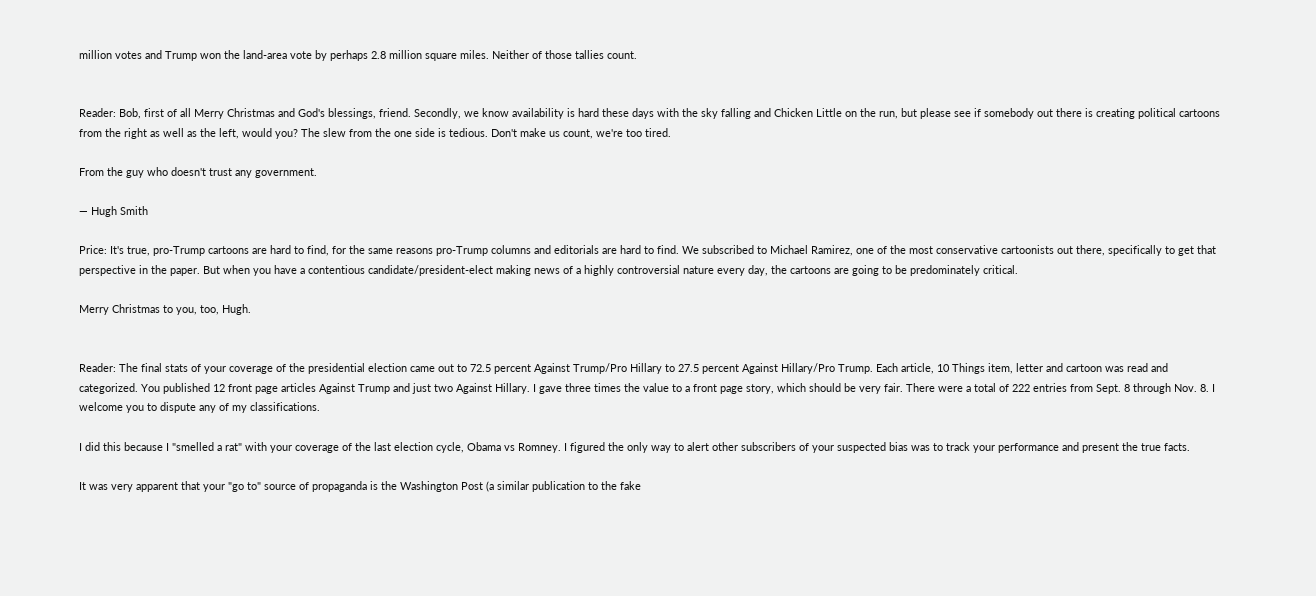million votes and Trump won the land-area vote by perhaps 2.8 million square miles. Neither of those tallies count.


Reader: Bob, first of all Merry Christmas and God's blessings, friend. Secondly, we know availability is hard these days with the sky falling and Chicken Little on the run, but please see if somebody out there is creating political cartoons from the right as well as the left, would you? The slew from the one side is tedious. Don't make us count, we're too tired.

From the guy who doesn't trust any government.

— Hugh Smith

Price: It's true, pro-Trump cartoons are hard to find, for the same reasons pro-Trump columns and editorials are hard to find. We subscribed to Michael Ramirez, one of the most conservative cartoonists out there, specifically to get that perspective in the paper. But when you have a contentious candidate/president-elect making news of a highly controversial nature every day, the cartoons are going to be predominately critical.

Merry Christmas to you, too, Hugh.


Reader: The final stats of your coverage of the presidential election came out to 72.5 percent Against Trump/Pro Hillary to 27.5 percent Against Hillary/Pro Trump. Each article, 10 Things item, letter and cartoon was read and categorized. You published 12 front page articles Against Trump and just two Against Hillary. I gave three times the value to a front page story, which should be very fair. There were a total of 222 entries from Sept. 8 through Nov. 8. I welcome you to dispute any of my classifications.

I did this because I "smelled a rat" with your coverage of the last election cycle, Obama vs Romney. I figured the only way to alert other subscribers of your suspected bias was to track your performance and present the true facts.

It was very apparent that your "go to" source of propaganda is the Washington Post (a similar publication to the fake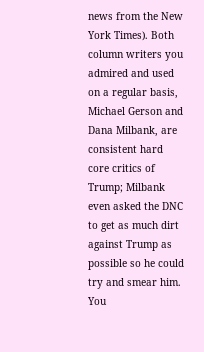news from the New York Times). Both column writers you admired and used on a regular basis, Michael Gerson and Dana Milbank, are consistent hard core critics of Trump; Milbank even asked the DNC to get as much dirt against Trump as possible so he could try and smear him. You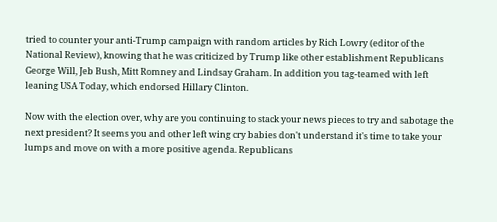tried to counter your anti-Trump campaign with random articles by Rich Lowry (editor of the National Review), knowing that he was criticized by Trump like other establishment Republicans George Will, Jeb Bush, Mitt Romney and Lindsay Graham. In addition you tag-teamed with left leaning USA Today, which endorsed Hillary Clinton.

Now with the election over, why are you continuing to stack your news pieces to try and sabotage the next president? It seems you and other left wing cry babies don't understand it's time to take your lumps and move on with a more positive agenda. Republicans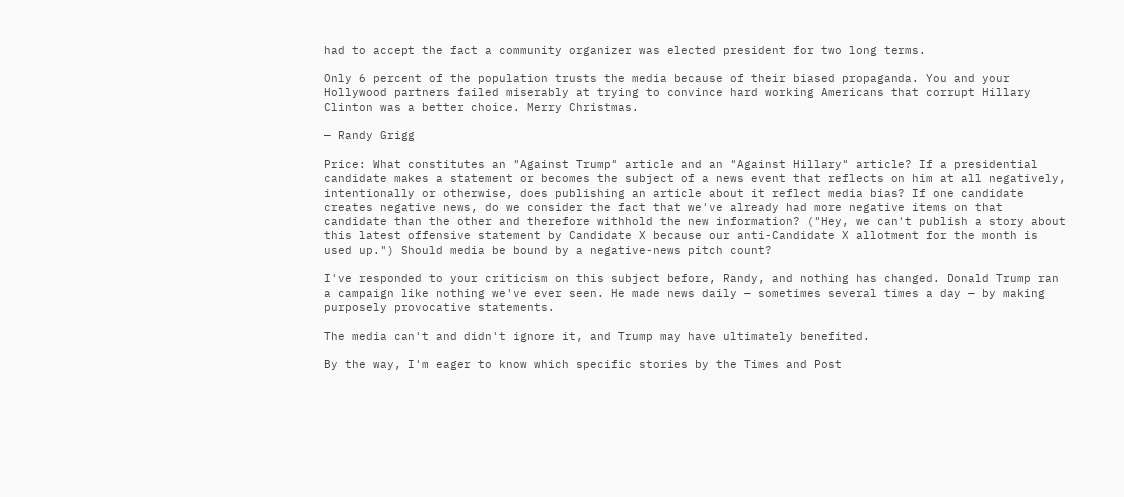had to accept the fact a community organizer was elected president for two long terms.

Only 6 percent of the population trusts the media because of their biased propaganda. You and your Hollywood partners failed miserably at trying to convince hard working Americans that corrupt Hillary Clinton was a better choice. Merry Christmas.

— Randy Grigg

Price: What constitutes an "Against Trump" article and an "Against Hillary" article? If a presidential candidate makes a statement or becomes the subject of a news event that reflects on him at all negatively, intentionally or otherwise, does publishing an article about it reflect media bias? If one candidate creates negative news, do we consider the fact that we've already had more negative items on that candidate than the other and therefore withhold the new information? ("Hey, we can't publish a story about this latest offensive statement by Candidate X because our anti-Candidate X allotment for the month is used up.") Should media be bound by a negative-news pitch count?

I've responded to your criticism on this subject before, Randy, and nothing has changed. Donald Trump ran a campaign like nothing we've ever seen. He made news daily — sometimes several times a day — by making purposely provocative statements.

The media can't and didn't ignore it, and Trump may have ultimately benefited.

By the way, I'm eager to know which specific stories by the Times and Post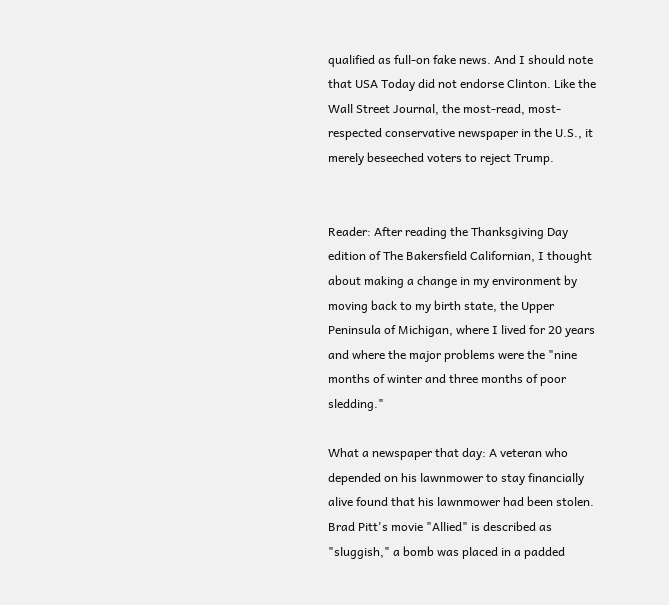qualified as full-on fake news. And I should note that USA Today did not endorse Clinton. Like the Wall Street Journal, the most-read, most-respected conservative newspaper in the U.S., it merely beseeched voters to reject Trump.


Reader: After reading the Thanksgiving Day edition of The Bakersfield Californian, I thought about making a change in my environment by moving back to my birth state, the Upper Peninsula of Michigan, where I lived for 20 years and where the major problems were the "nine months of winter and three months of poor sledding."

What a newspaper that day: A veteran who depended on his lawnmower to stay financially alive found that his lawnmower had been stolen. Brad Pitt's movie "Allied" is described as "sluggish," a bomb was placed in a padded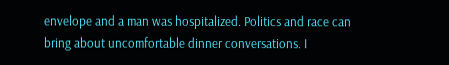envelope and a man was hospitalized. Politics and race can bring about uncomfortable dinner conversations. I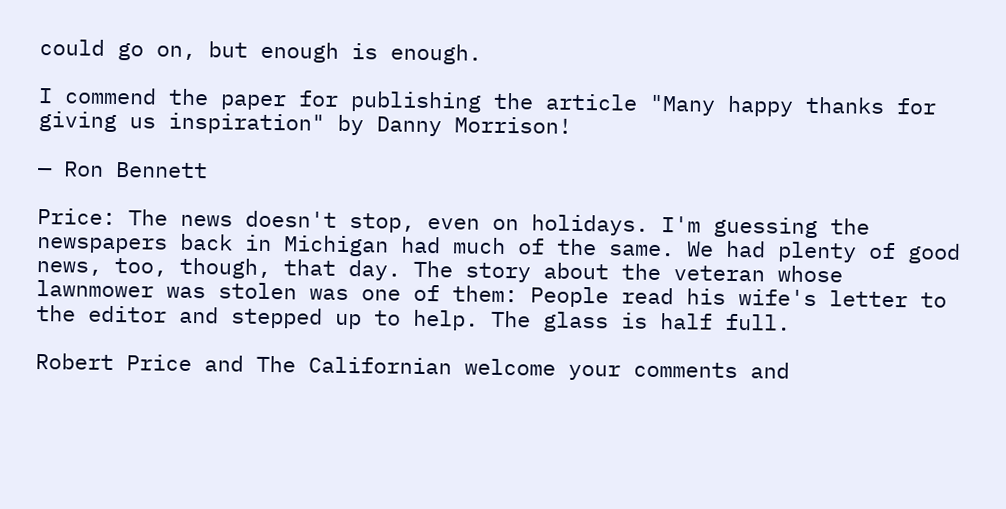could go on, but enough is enough.

I commend the paper for publishing the article "Many happy thanks for giving us inspiration" by Danny Morrison!

— Ron Bennett

Price: The news doesn't stop, even on holidays. I'm guessing the newspapers back in Michigan had much of the same. We had plenty of good news, too, though, that day. The story about the veteran whose lawnmower was stolen was one of them: People read his wife's letter to the editor and stepped up to help. The glass is half full.

Robert Price and The Californian welcome your comments and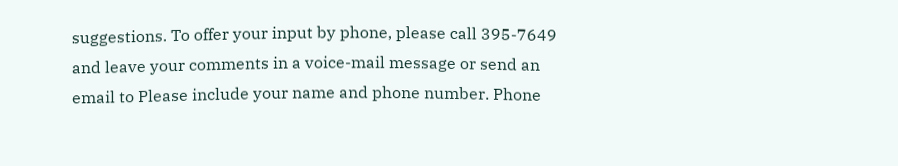suggestions. To offer your input by phone, please call 395-7649 and leave your comments in a voice-mail message or send an email to Please include your name and phone number. Phone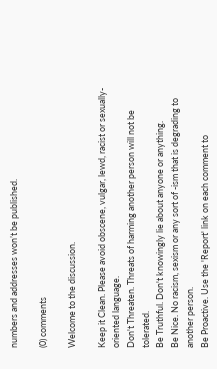numbers and addresses won’t be published.

(0) comments

Welcome to the discussion.

Keep it Clean. Please avoid obscene, vulgar, lewd, racist or sexually-oriented language.
Don't Threaten. Threats of harming another person will not be tolerated.
Be Truthful. Don't knowingly lie about anyone or anything.
Be Nice. No racism, sexism or any sort of -ism that is degrading to another person.
Be Proactive. Use the 'Report' link on each comment to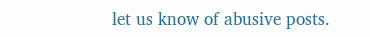let us know of abusive posts.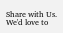Share with Us. We'd love to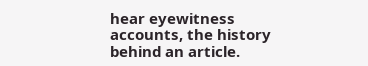hear eyewitness accounts, the history behind an article.